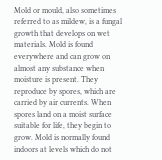Mold or mould, also sometimes referred to as mildew, is a fungal growth that develops on wet materials. Mold is found everywhere and can grow on almost any substance when moisture is present. They reproduce by spores, which are carried by air currents. When spores land on a moist surface suitable for life, they begin to grow. Mold is normally found indoors at levels which do not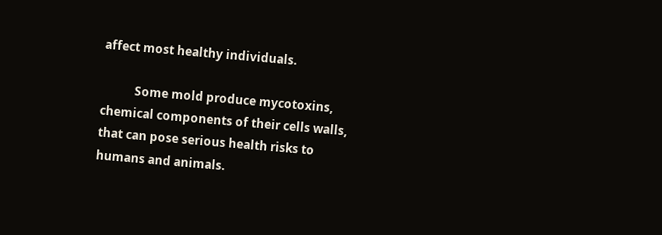affect most healthy individuals.

           Some mold produce mycotoxins, chemical components of their cells walls, that can pose serious health risks to humans and animals.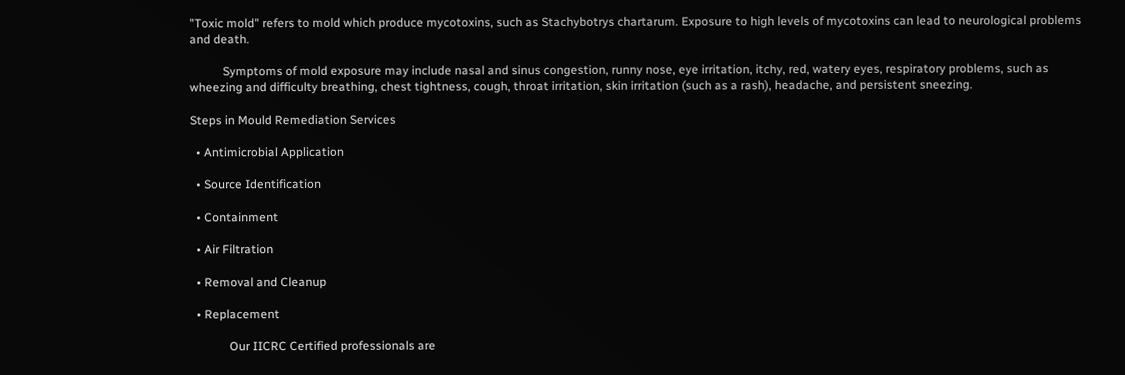"Toxic mold" refers to mold which produce mycotoxins, such as Stachybotrys chartarum. Exposure to high levels of mycotoxins can lead to neurological problems and death.

           Symptoms of mold exposure may include nasal and sinus congestion, runny nose, eye irritation, itchy, red, watery eyes, respiratory problems, such as wheezing and difficulty breathing, chest tightness, cough, throat irritation, skin irritation (such as a rash), headache, and persistent sneezing.

Steps in Mould Remediation Services

  • Antimicrobial Application

  • Source Identification

  • Containment

  • Air Filtration

  • Removal and Cleanup

  • Replacement

             Our IICRC Certified professionals are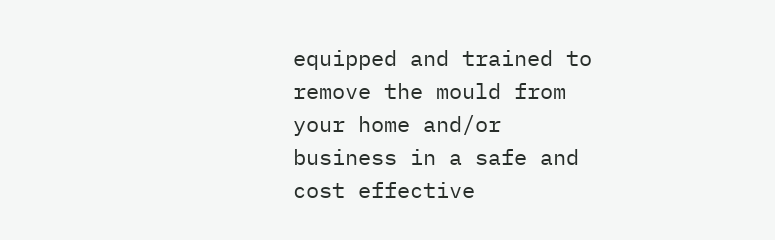equipped and trained to remove the mould from your home and/or business in a safe and cost effective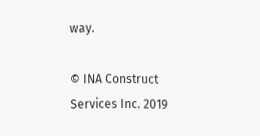way.

© INA Construct Services Inc. 2019